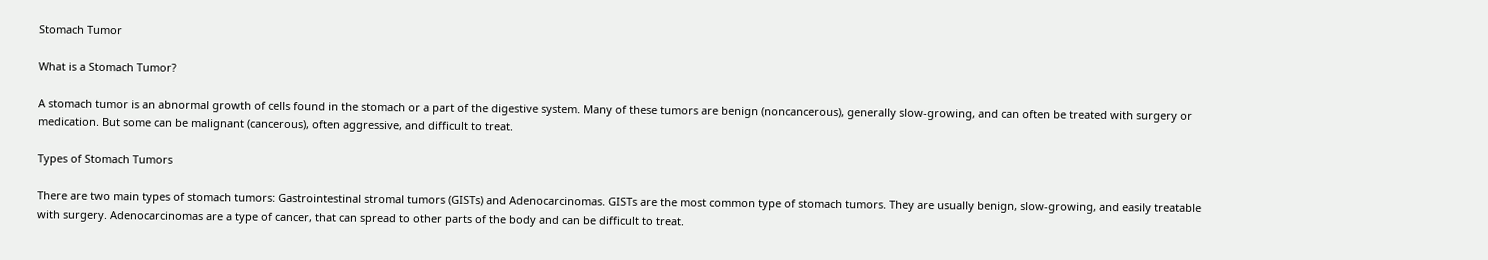Stomach Tumor

What is a Stomach Tumor?

A stomach tumor is an abnormal growth of cells found in the stomach or a part of the digestive system. Many of these tumors are benign (noncancerous), generally slow-growing, and can often be treated with surgery or medication. But some can be malignant (cancerous), often aggressive, and difficult to treat.

Types of Stomach Tumors

There are two main types of stomach tumors: Gastrointestinal stromal tumors (GISTs) and Adenocarcinomas. GISTs are the most common type of stomach tumors. They are usually benign, slow-growing, and easily treatable with surgery. Adenocarcinomas are a type of cancer, that can spread to other parts of the body and can be difficult to treat.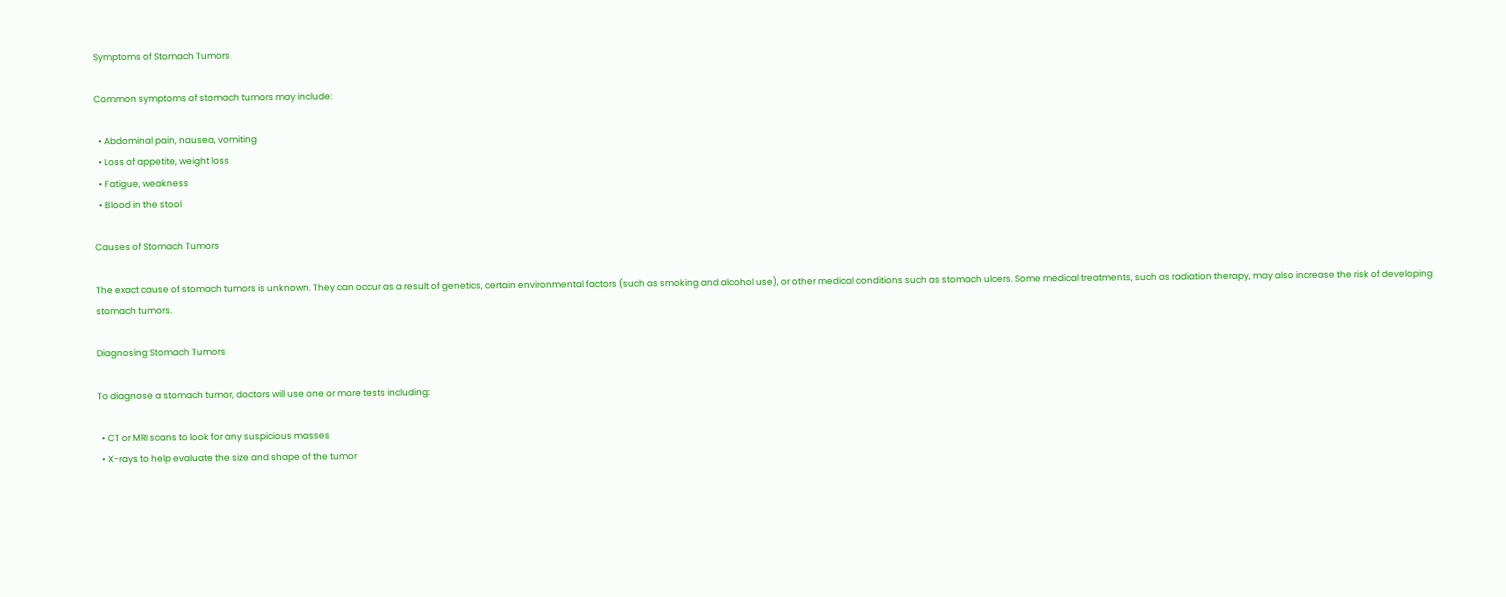Symptoms of Stomach Tumors

Common symptoms of stomach tumors may include:

  • Abdominal pain, nausea, vomiting
  • Loss of appetite, weight loss
  • Fatigue, weakness
  • Blood in the stool

Causes of Stomach Tumors

The exact cause of stomach tumors is unknown. They can occur as a result of genetics, certain environmental factors (such as smoking and alcohol use), or other medical conditions such as stomach ulcers. Some medical treatments, such as radiation therapy, may also increase the risk of developing stomach tumors.

Diagnosing Stomach Tumors

To diagnose a stomach tumor, doctors will use one or more tests including:

  • CT or MRI scans to look for any suspicious masses
  • X-rays to help evaluate the size and shape of the tumor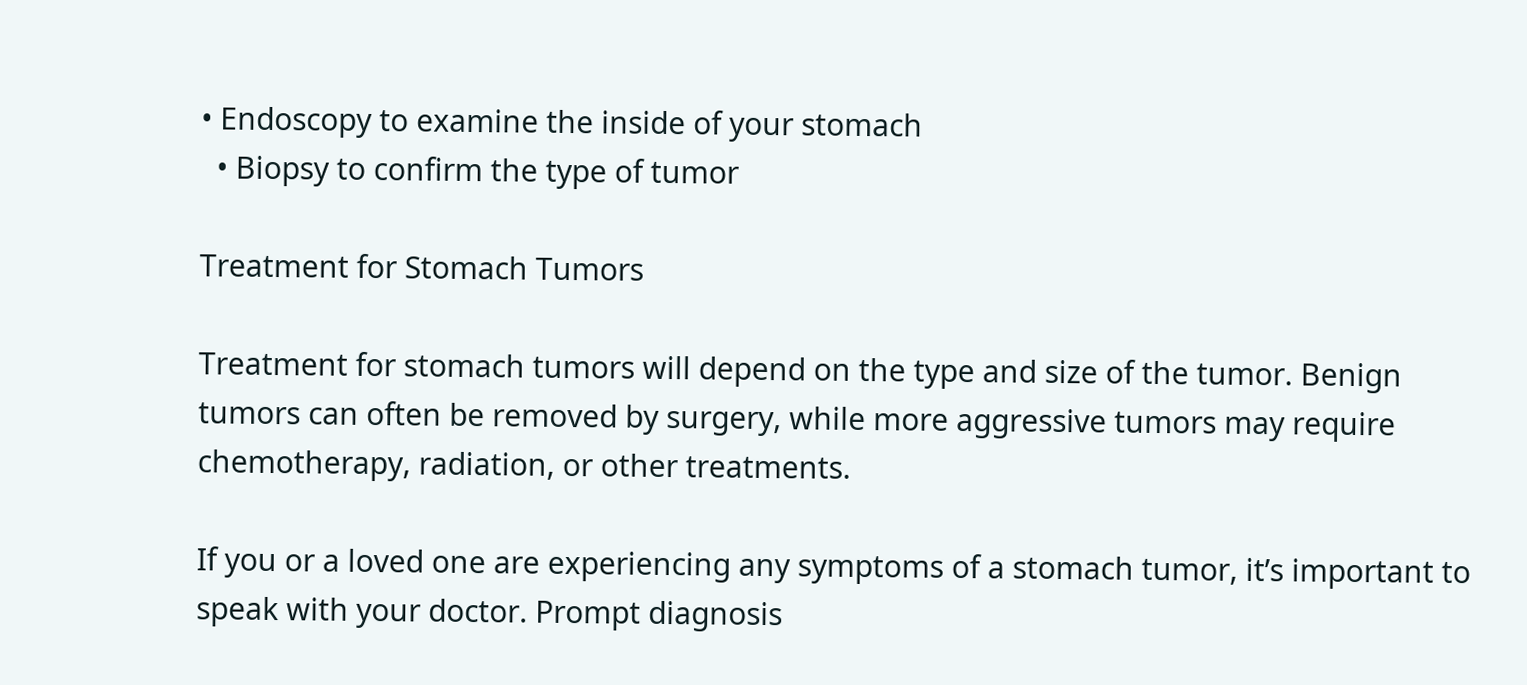• Endoscopy to examine the inside of your stomach
  • Biopsy to confirm the type of tumor

Treatment for Stomach Tumors

Treatment for stomach tumors will depend on the type and size of the tumor. Benign tumors can often be removed by surgery, while more aggressive tumors may require chemotherapy, radiation, or other treatments.

If you or a loved one are experiencing any symptoms of a stomach tumor, it’s important to speak with your doctor. Prompt diagnosis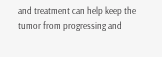and treatment can help keep the tumor from progressing and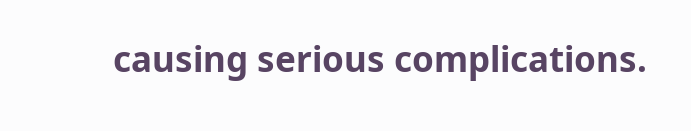causing serious complications.